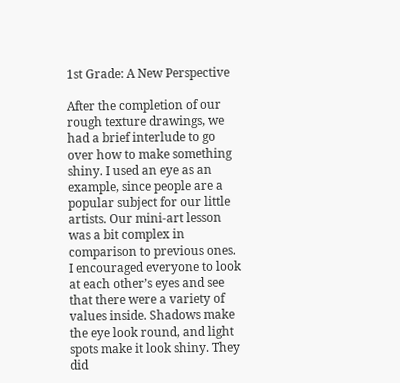1st Grade: A New Perspective

After the completion of our rough texture drawings, we had a brief interlude to go over how to make something shiny. I used an eye as an example, since people are a popular subject for our little artists. Our mini-art lesson was a bit complex in comparison to previous ones. I encouraged everyone to look at each other’s eyes and see that there were a variety of values inside. Shadows make the eye look round, and light spots make it look shiny. They did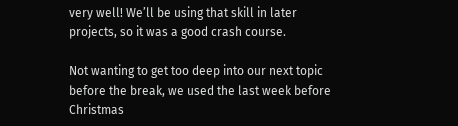very well! We’ll be using that skill in later projects, so it was a good crash course.

Not wanting to get too deep into our next topic before the break, we used the last week before Christmas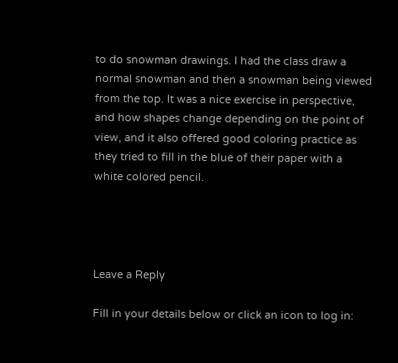to do snowman drawings. I had the class draw a normal snowman and then a snowman being viewed from the top. It was a nice exercise in perspective, and how shapes change depending on the point of view, and it also offered good coloring practice as they tried to fill in the blue of their paper with a white colored pencil.




Leave a Reply

Fill in your details below or click an icon to log in: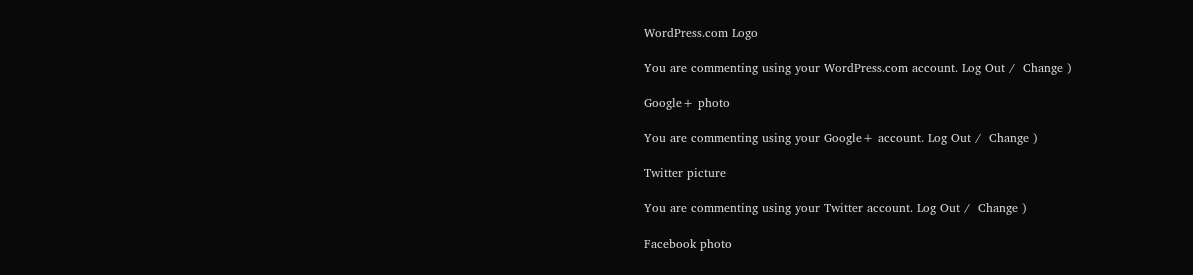WordPress.com Logo

You are commenting using your WordPress.com account. Log Out /  Change )

Google+ photo

You are commenting using your Google+ account. Log Out /  Change )

Twitter picture

You are commenting using your Twitter account. Log Out /  Change )

Facebook photo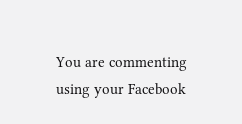You are commenting using your Facebook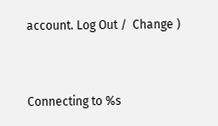account. Log Out /  Change )


Connecting to %s